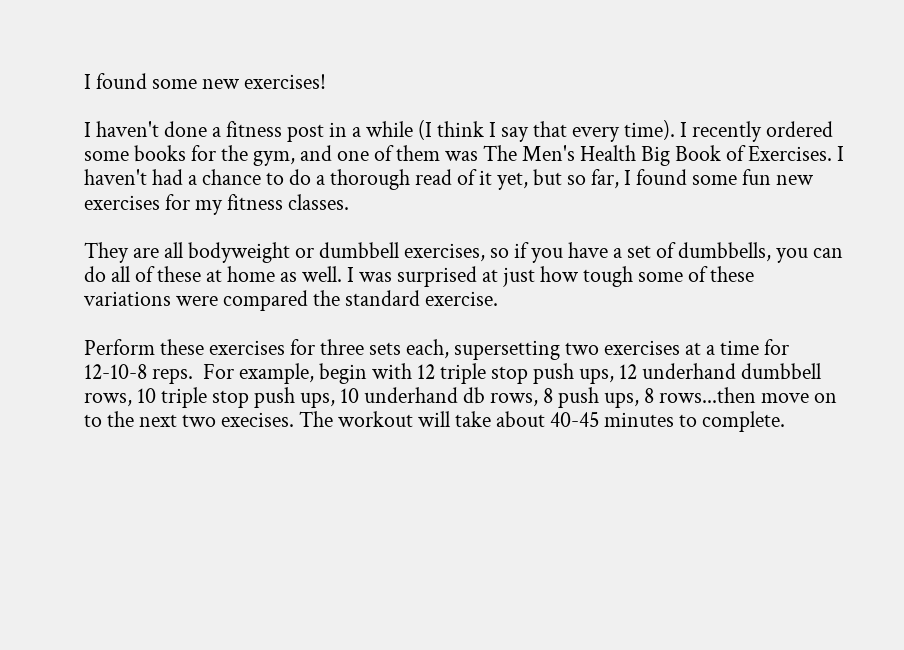I found some new exercises!

I haven't done a fitness post in a while (I think I say that every time). I recently ordered some books for the gym, and one of them was The Men's Health Big Book of Exercises. I haven't had a chance to do a thorough read of it yet, but so far, I found some fun new exercises for my fitness classes.

They are all bodyweight or dumbbell exercises, so if you have a set of dumbbells, you can do all of these at home as well. I was surprised at just how tough some of these variations were compared the standard exercise.

Perform these exercises for three sets each, supersetting two exercises at a time for 12-10-8 reps.  For example, begin with 12 triple stop push ups, 12 underhand dumbbell rows, 10 triple stop push ups, 10 underhand db rows, 8 push ups, 8 rows...then move on to the next two execises. The workout will take about 40-45 minutes to complete.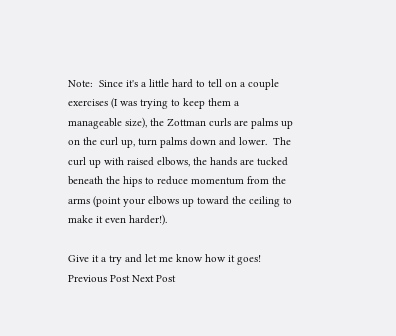Note:  Since it's a little hard to tell on a couple exercises (I was trying to keep them a manageable size), the Zottman curls are palms up on the curl up, turn palms down and lower.  The curl up with raised elbows, the hands are tucked beneath the hips to reduce momentum from the arms (point your elbows up toward the ceiling to make it even harder!).

Give it a try and let me know how it goes!
Previous Post Next Post